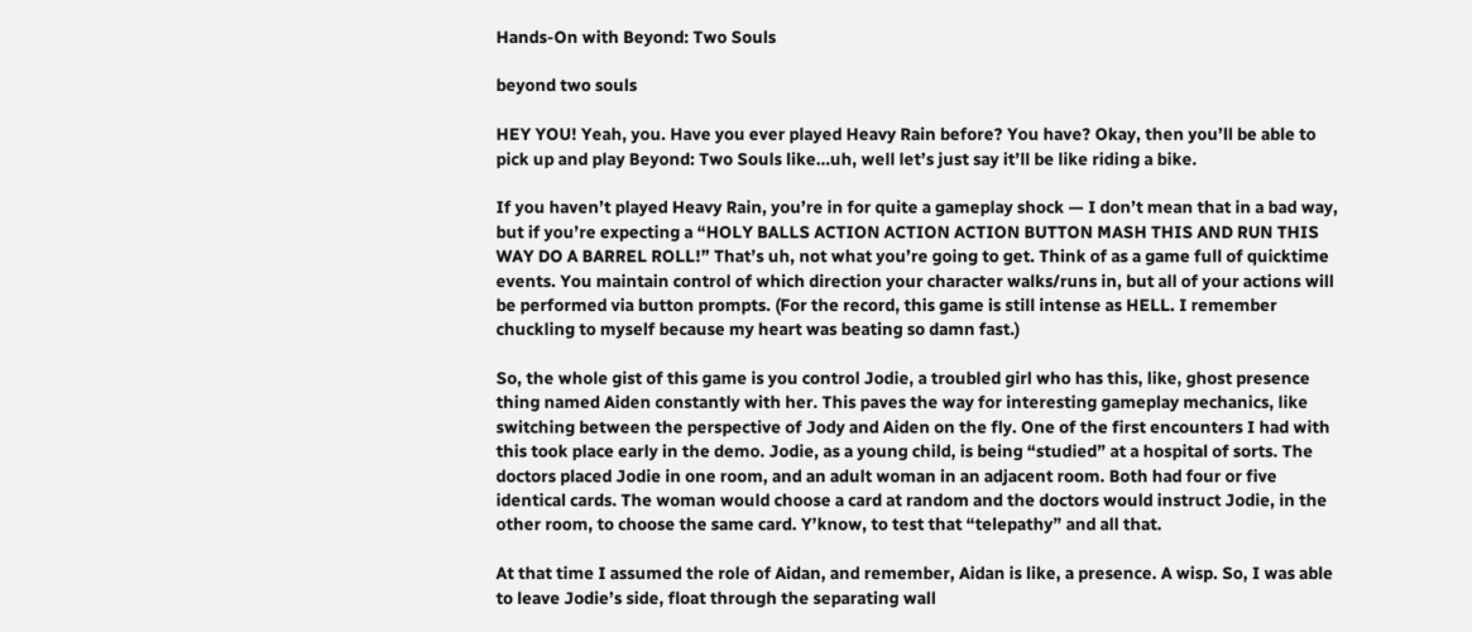Hands-On with Beyond: Two Souls

beyond two souls

HEY YOU! Yeah, you. Have you ever played Heavy Rain before? You have? Okay, then you’ll be able to pick up and play Beyond: Two Souls like…uh, well let’s just say it’ll be like riding a bike.

If you haven’t played Heavy Rain, you’re in for quite a gameplay shock — I don’t mean that in a bad way, but if you’re expecting a “HOLY BALLS ACTION ACTION ACTION BUTTON MASH THIS AND RUN THIS WAY DO A BARREL ROLL!” That’s uh, not what you’re going to get. Think of as a game full of quicktime events. You maintain control of which direction your character walks/runs in, but all of your actions will be performed via button prompts. (For the record, this game is still intense as HELL. I remember chuckling to myself because my heart was beating so damn fast.)

So, the whole gist of this game is you control Jodie, a troubled girl who has this, like, ghost presence thing named Aiden constantly with her. This paves the way for interesting gameplay mechanics, like switching between the perspective of Jody and Aiden on the fly. One of the first encounters I had with this took place early in the demo. Jodie, as a young child, is being “studied” at a hospital of sorts. The doctors placed Jodie in one room, and an adult woman in an adjacent room. Both had four or five identical cards. The woman would choose a card at random and the doctors would instruct Jodie, in the other room, to choose the same card. Y’know, to test that “telepathy” and all that.

At that time I assumed the role of Aidan, and remember, Aidan is like, a presence. A wisp. So, I was able to leave Jodie’s side, float through the separating wall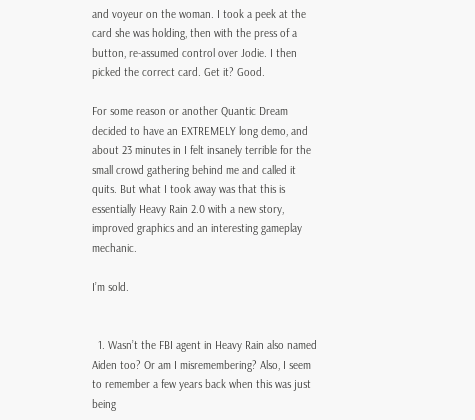and voyeur on the woman. I took a peek at the card she was holding, then with the press of a button, re-assumed control over Jodie. I then picked the correct card. Get it? Good.

For some reason or another Quantic Dream decided to have an EXTREMELY long demo, and about 23 minutes in I felt insanely terrible for the small crowd gathering behind me and called it quits. But what I took away was that this is essentially Heavy Rain 2.0 with a new story, improved graphics and an interesting gameplay mechanic.

I’m sold.


  1. Wasn’t the FBI agent in Heavy Rain also named Aiden too? Or am I misremembering? Also, I seem to remember a few years back when this was just being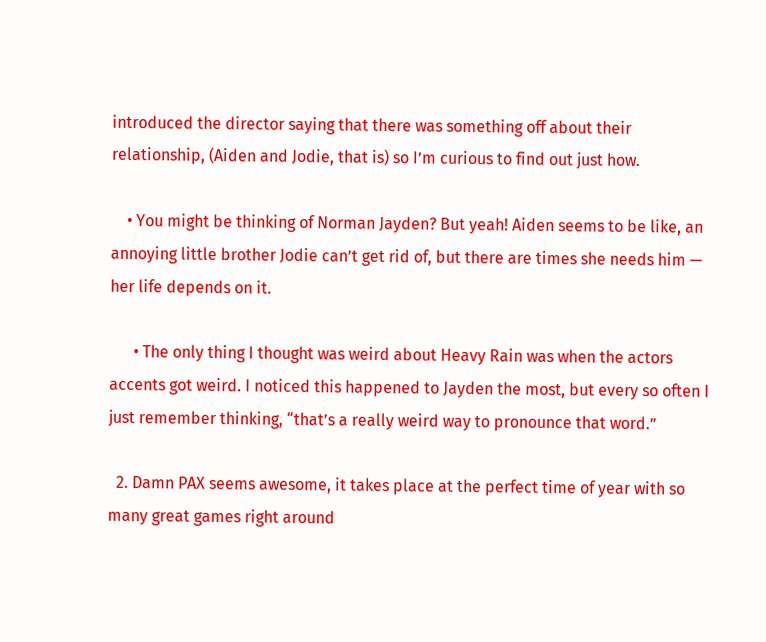introduced the director saying that there was something off about their relationship, (Aiden and Jodie, that is) so I’m curious to find out just how.

    • You might be thinking of Norman Jayden? But yeah! Aiden seems to be like, an annoying little brother Jodie can’t get rid of, but there are times she needs him — her life depends on it.

      • The only thing I thought was weird about Heavy Rain was when the actors accents got weird. I noticed this happened to Jayden the most, but every so often I just remember thinking, “that’s a really weird way to pronounce that word.”

  2. Damn PAX seems awesome, it takes place at the perfect time of year with so many great games right around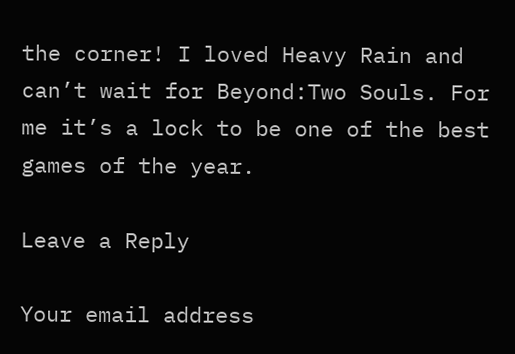the corner! I loved Heavy Rain and can’t wait for Beyond:Two Souls. For me it’s a lock to be one of the best games of the year.

Leave a Reply

Your email address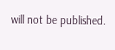will not be published.